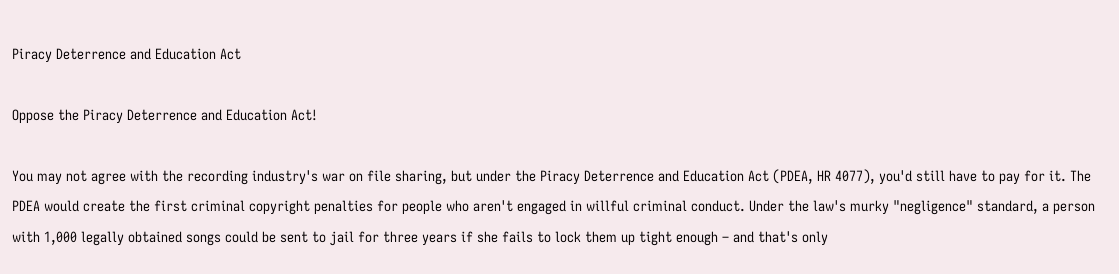Piracy Deterrence and Education Act

Oppose the Piracy Deterrence and Education Act!

You may not agree with the recording industry's war on file sharing, but under the Piracy Deterrence and Education Act (PDEA, HR 4077), you'd still have to pay for it. The PDEA would create the first criminal copyright penalties for people who aren't engaged in willful criminal conduct. Under the law's murky "negligence" standard, a person with 1,000 legally obtained songs could be sent to jail for three years if she fails to lock them up tight enough – and that's only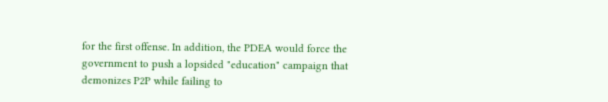for the first offense. In addition, the PDEA would force the government to push a lopsided "education" campaign that demonizes P2P while failing to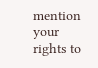mention your rights to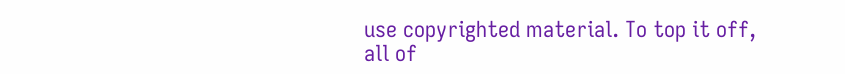use copyrighted material. To top it off, all of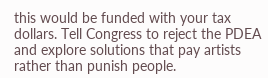this would be funded with your tax dollars. Tell Congress to reject the PDEA and explore solutions that pay artists rather than punish people.